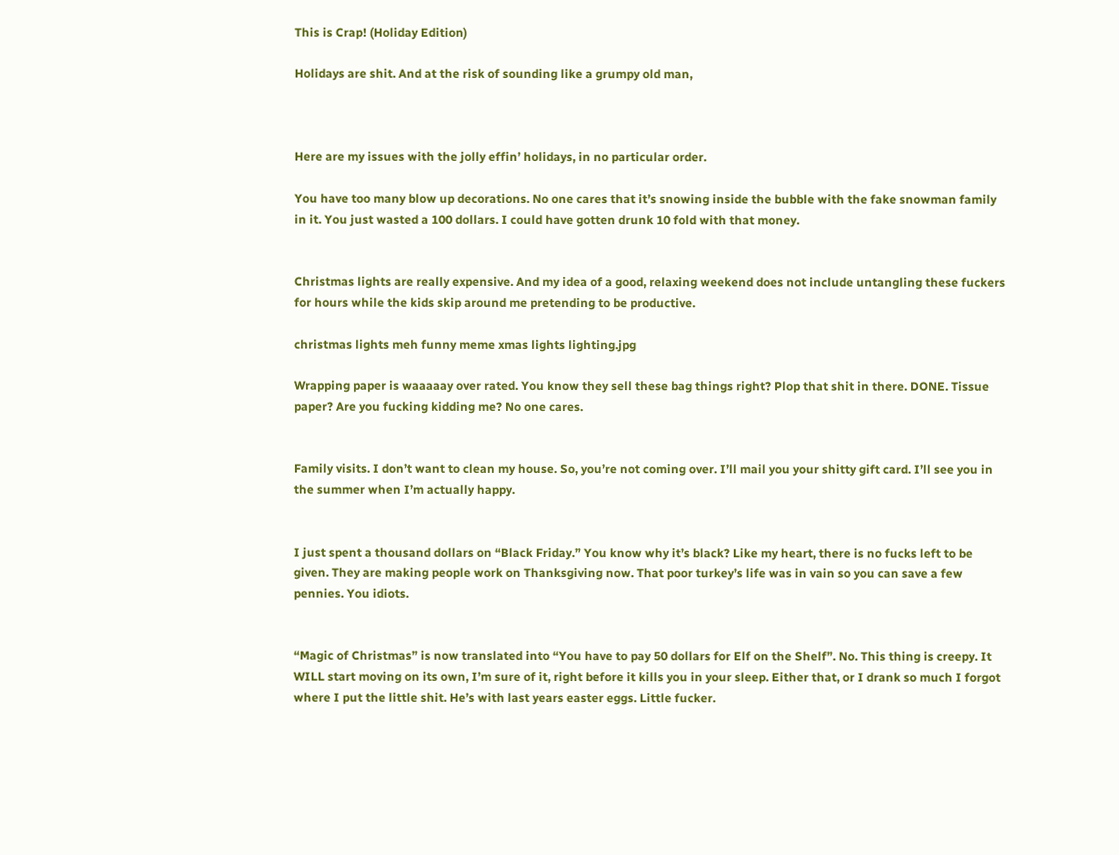This is Crap! (Holiday Edition)

Holidays are shit. And at the risk of sounding like a grumpy old man,



Here are my issues with the jolly effin’ holidays, in no particular order.

You have too many blow up decorations. No one cares that it’s snowing inside the bubble with the fake snowman family in it. You just wasted a 100 dollars. I could have gotten drunk 10 fold with that money.


Christmas lights are really expensive. And my idea of a good, relaxing weekend does not include untangling these fuckers for hours while the kids skip around me pretending to be productive.

christmas lights meh funny meme xmas lights lighting.jpg

Wrapping paper is waaaaay over rated. You know they sell these bag things right? Plop that shit in there. DONE. Tissue paper? Are you fucking kidding me? No one cares.


Family visits. I don’t want to clean my house. So, you’re not coming over. I’ll mail you your shitty gift card. I’ll see you in the summer when I’m actually happy.


I just spent a thousand dollars on “Black Friday.” You know why it’s black? Like my heart, there is no fucks left to be given. They are making people work on Thanksgiving now. That poor turkey’s life was in vain so you can save a few pennies. You idiots.


“Magic of Christmas” is now translated into “You have to pay 50 dollars for Elf on the Shelf”. No. This thing is creepy. It WILL start moving on its own, I’m sure of it, right before it kills you in your sleep. Either that, or I drank so much I forgot where I put the little shit. He’s with last years easter eggs. Little fucker.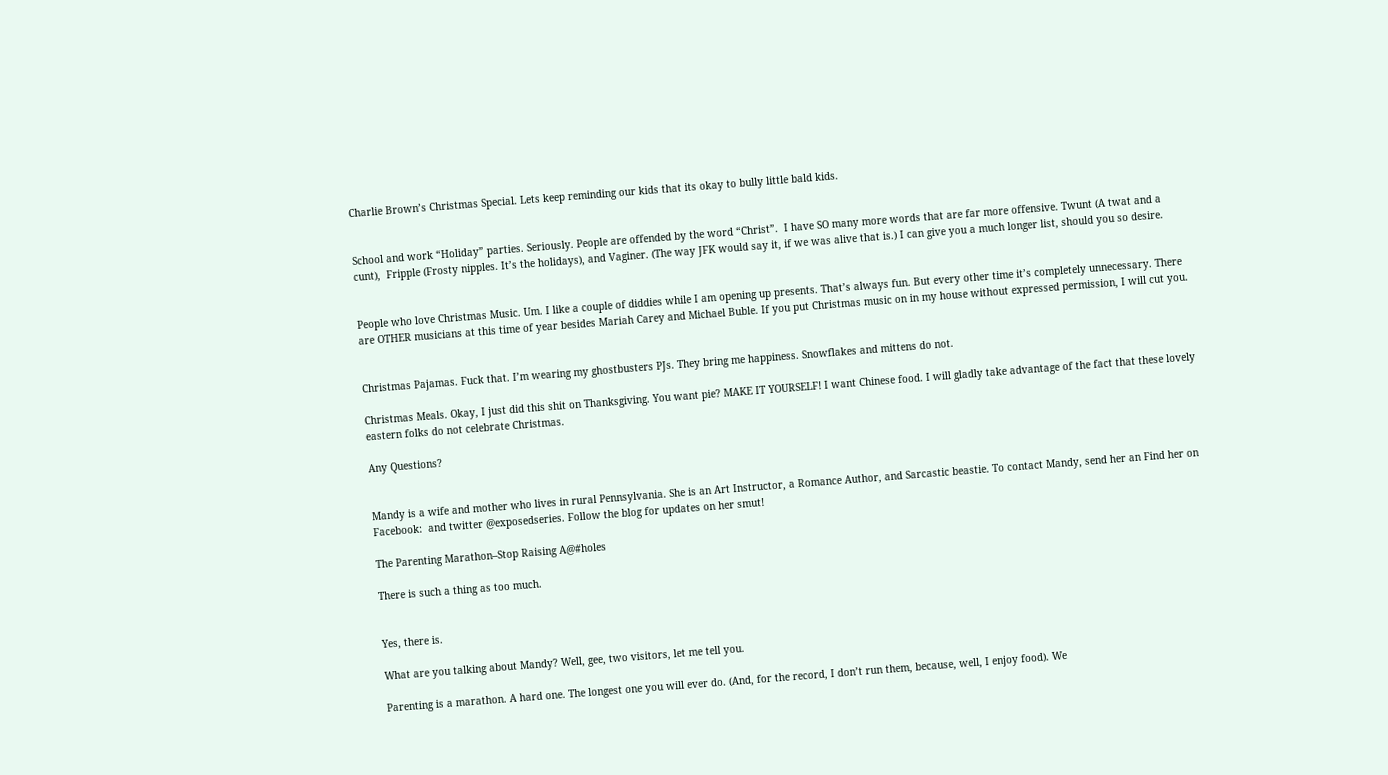Charlie Brown’s Christmas Special. Lets keep reminding our kids that its okay to bully little bald kids.


School and work “Holiday” parties. Seriously. People are offended by the word “Christ”.  I have SO many more words that are far more offensive. Twunt (A twat and a cunt),  Fripple (Frosty nipples. It’s the holidays), and Vaginer. (The way JFK would say it, if we was alive that is.) I can give you a much longer list, should you so desire.


People who love Christmas Music. Um. I like a couple of diddies while I am opening up presents. That’s always fun. But every other time it’s completely unnecessary. There are OTHER musicians at this time of year besides Mariah Carey and Michael Buble. If you put Christmas music on in my house without expressed permission, I will cut you.


Christmas Pajamas. Fuck that. I’m wearing my ghostbusters PJs. They bring me happiness. Snowflakes and mittens do not.

Christmas Meals. Okay, I just did this shit on Thanksgiving. You want pie? MAKE IT YOURSELF! I want Chinese food. I will gladly take advantage of the fact that these lovely eastern folks do not celebrate Christmas.

Any Questions?


Mandy is a wife and mother who lives in rural Pennsylvania. She is an Art Instructor, a Romance Author, and Sarcastic beastie. To contact Mandy, send her an Find her on Facebook:  and twitter @exposedseries. Follow the blog for updates on her smut!

The Parenting Marathon–Stop Raising A@#holes

There is such a thing as too much.


Yes, there is.

What are you talking about Mandy? Well, gee, two visitors, let me tell you.

Parenting is a marathon. A hard one. The longest one you will ever do. (And, for the record, I don’t run them, because, well, I enjoy food). We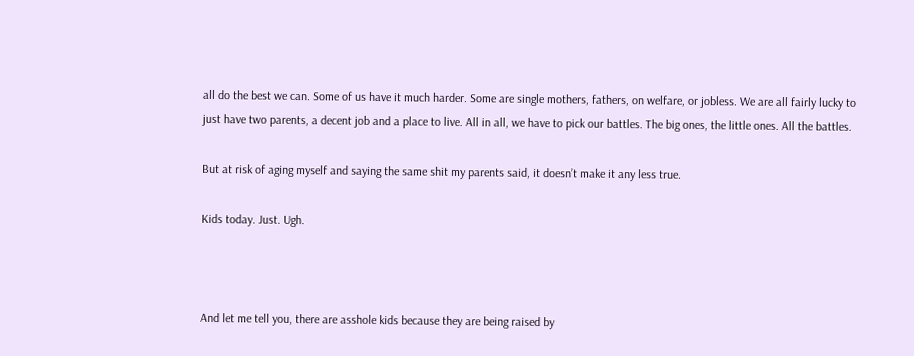all do the best we can. Some of us have it much harder. Some are single mothers, fathers, on welfare, or jobless. We are all fairly lucky to just have two parents, a decent job and a place to live. All in all, we have to pick our battles. The big ones, the little ones. All the battles.

But at risk of aging myself and saying the same shit my parents said, it doesn’t make it any less true.

Kids today. Just. Ugh.



And let me tell you, there are asshole kids because they are being raised by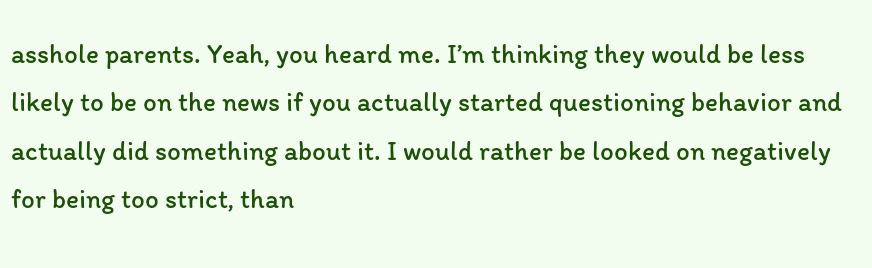asshole parents. Yeah, you heard me. I’m thinking they would be less likely to be on the news if you actually started questioning behavior and actually did something about it. I would rather be looked on negatively for being too strict, than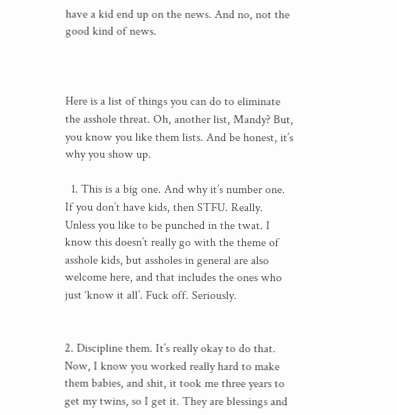have a kid end up on the news. And no, not the good kind of news.



Here is a list of things you can do to eliminate the asshole threat. Oh, another list, Mandy? But, you know you like them lists. And be honest, it’s why you show up.

  1. This is a big one. And why it’s number one. If you don’t have kids, then STFU. Really. Unless you like to be punched in the twat. I know this doesn’t really go with the theme of asshole kids, but assholes in general are also welcome here, and that includes the ones who just ‘know it all’. Fuck off. Seriously.


2. Discipline them. It’s really okay to do that. Now, I know you worked really hard to make them babies, and shit, it took me three years to get my twins, so I get it. They are blessings and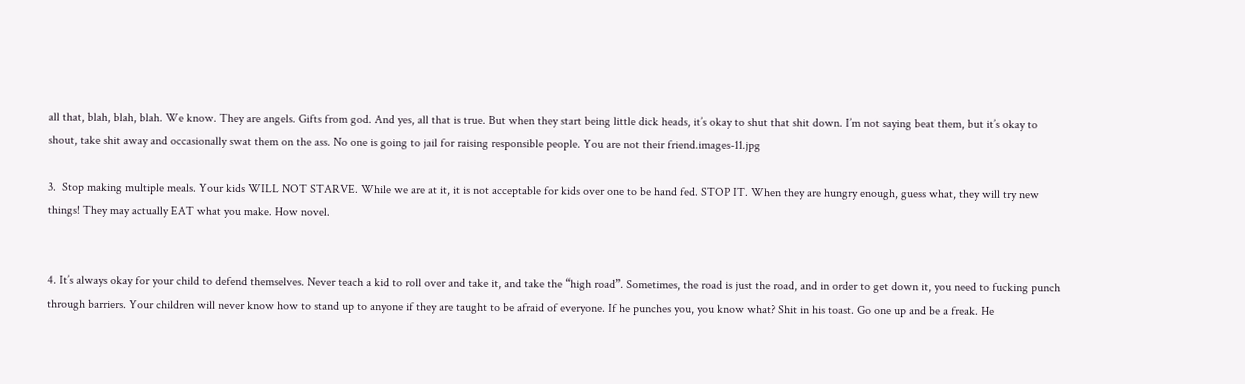all that, blah, blah, blah. We know. They are angels. Gifts from god. And yes, all that is true. But when they start being little dick heads, it’s okay to shut that shit down. I’m not saying beat them, but it’s okay to shout, take shit away and occasionally swat them on the ass. No one is going to jail for raising responsible people. You are not their friend.images-11.jpg

3.  Stop making multiple meals. Your kids WILL NOT STARVE. While we are at it, it is not acceptable for kids over one to be hand fed. STOP IT. When they are hungry enough, guess what, they will try new things! They may actually EAT what you make. How novel.


4. It’s always okay for your child to defend themselves. Never teach a kid to roll over and take it, and take the “high road”. Sometimes, the road is just the road, and in order to get down it, you need to fucking punch through barriers. Your children will never know how to stand up to anyone if they are taught to be afraid of everyone. If he punches you, you know what? Shit in his toast. Go one up and be a freak. He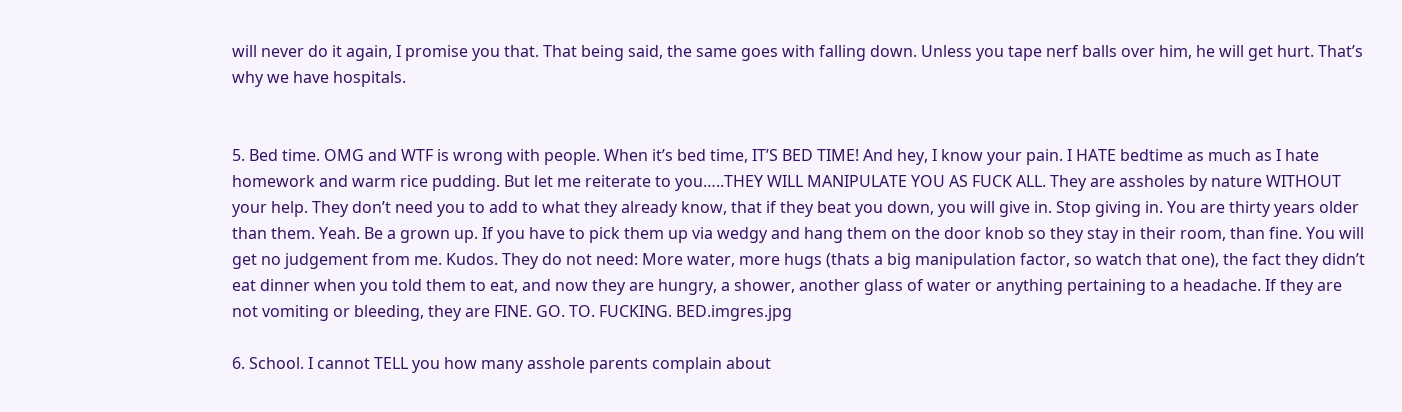will never do it again, I promise you that. That being said, the same goes with falling down. Unless you tape nerf balls over him, he will get hurt. That’s why we have hospitals.


5. Bed time. OMG and WTF is wrong with people. When it’s bed time, IT’S BED TIME! And hey, I know your pain. I HATE bedtime as much as I hate homework and warm rice pudding. But let me reiterate to you…..THEY WILL MANIPULATE YOU AS FUCK ALL. They are assholes by nature WITHOUT your help. They don’t need you to add to what they already know, that if they beat you down, you will give in. Stop giving in. You are thirty years older than them. Yeah. Be a grown up. If you have to pick them up via wedgy and hang them on the door knob so they stay in their room, than fine. You will get no judgement from me. Kudos. They do not need: More water, more hugs (thats a big manipulation factor, so watch that one), the fact they didn’t eat dinner when you told them to eat, and now they are hungry, a shower, another glass of water or anything pertaining to a headache. If they are not vomiting or bleeding, they are FINE. GO. TO. FUCKING. BED.imgres.jpg

6. School. I cannot TELL you how many asshole parents complain about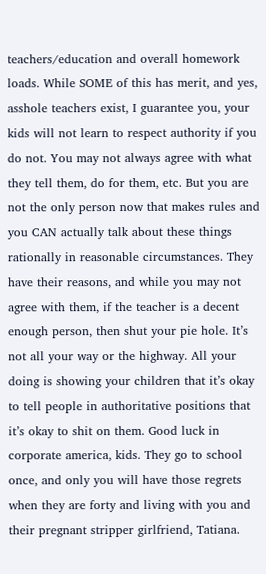teachers/education and overall homework loads. While SOME of this has merit, and yes, asshole teachers exist, I guarantee you, your kids will not learn to respect authority if you do not. You may not always agree with what they tell them, do for them, etc. But you are not the only person now that makes rules and you CAN actually talk about these things rationally in reasonable circumstances. They have their reasons, and while you may not agree with them, if the teacher is a decent enough person, then shut your pie hole. It’s not all your way or the highway. All your doing is showing your children that it’s okay to tell people in authoritative positions that it’s okay to shit on them. Good luck in corporate america, kids. They go to school once, and only you will have those regrets when they are forty and living with you and their pregnant stripper girlfriend, Tatiana.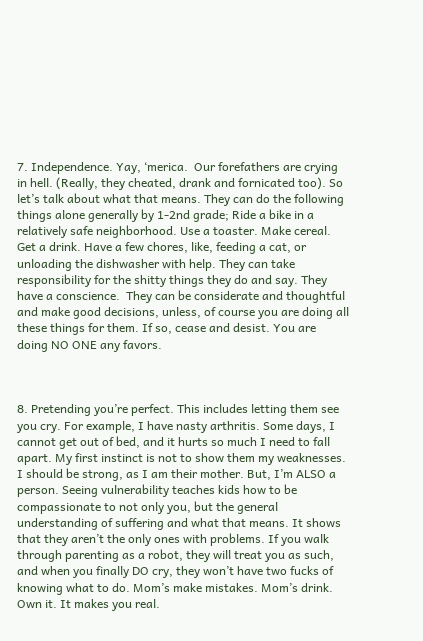7. Independence. Yay, ‘merica.  Our forefathers are crying in hell. (Really, they cheated, drank and fornicated too). So let’s talk about what that means. They can do the following things alone generally by 1-2nd grade; Ride a bike in a relatively safe neighborhood. Use a toaster. Make cereal. Get a drink. Have a few chores, like, feeding a cat, or unloading the dishwasher with help. They can take responsibility for the shitty things they do and say. They have a conscience.  They can be considerate and thoughtful and make good decisions, unless, of course you are doing all these things for them. If so, cease and desist. You are doing NO ONE any favors.



8. Pretending you’re perfect. This includes letting them see you cry. For example, I have nasty arthritis. Some days, I cannot get out of bed, and it hurts so much I need to fall apart. My first instinct is not to show them my weaknesses. I should be strong, as I am their mother. But, I’m ALSO a person. Seeing vulnerability teaches kids how to be compassionate to not only you, but the general understanding of suffering and what that means. It shows that they aren’t the only ones with problems. If you walk through parenting as a robot, they will treat you as such, and when you finally DO cry, they won’t have two fucks of knowing what to do. Mom’s make mistakes. Mom’s drink. Own it. It makes you real.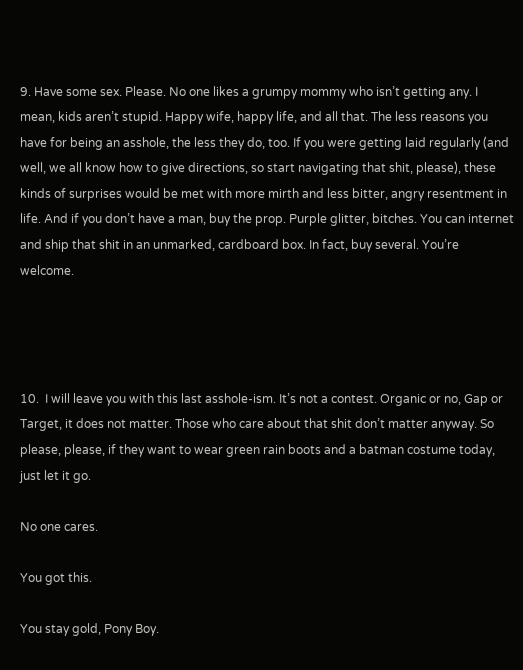9. Have some sex. Please. No one likes a grumpy mommy who isn’t getting any. I mean, kids aren’t stupid. Happy wife, happy life, and all that. The less reasons you have for being an asshole, the less they do, too. If you were getting laid regularly (and well, we all know how to give directions, so start navigating that shit, please), these kinds of surprises would be met with more mirth and less bitter, angry resentment in life. And if you don’t have a man, buy the prop. Purple glitter, bitches. You can internet and ship that shit in an unmarked, cardboard box. In fact, buy several. You’re welcome.




10.  I will leave you with this last asshole-ism. It’s not a contest. Organic or no, Gap or Target, it does not matter. Those who care about that shit don’t matter anyway. So please, please, if they want to wear green rain boots and a batman costume today, just let it go.

No one cares.

You got this.

You stay gold, Pony Boy.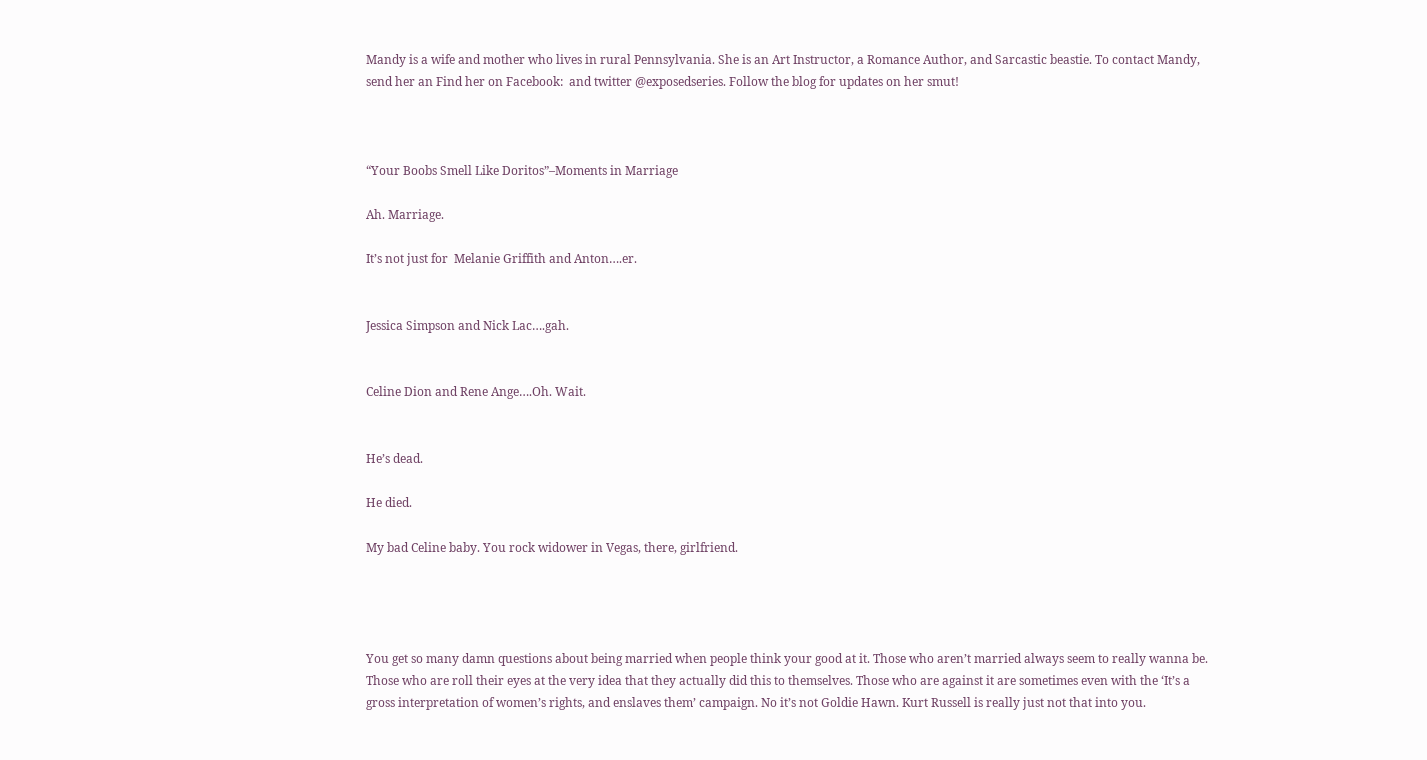Mandy is a wife and mother who lives in rural Pennsylvania. She is an Art Instructor, a Romance Author, and Sarcastic beastie. To contact Mandy, send her an Find her on Facebook:  and twitter @exposedseries. Follow the blog for updates on her smut!



“Your Boobs Smell Like Doritos”–Moments in Marriage

Ah. Marriage.

It’s not just for  Melanie Griffith and Anton….er.


Jessica Simpson and Nick Lac….gah.


Celine Dion and Rene Ange….Oh. Wait.


He’s dead.

He died.

My bad Celine baby. You rock widower in Vegas, there, girlfriend.




You get so many damn questions about being married when people think your good at it. Those who aren’t married always seem to really wanna be. Those who are roll their eyes at the very idea that they actually did this to themselves. Those who are against it are sometimes even with the ‘It’s a gross interpretation of women’s rights, and enslaves them’ campaign. No it’s not Goldie Hawn. Kurt Russell is really just not that into you.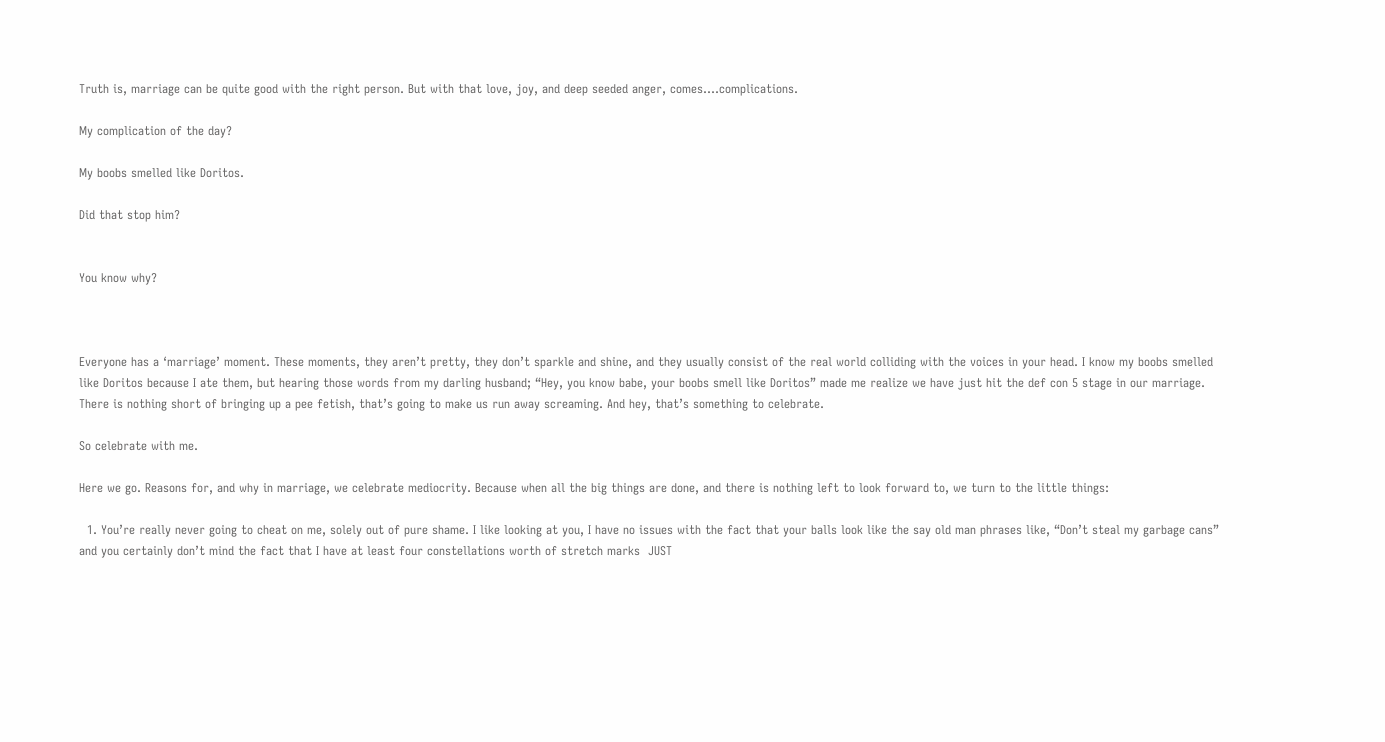Truth is, marriage can be quite good with the right person. But with that love, joy, and deep seeded anger, comes….complications.

My complication of the day?

My boobs smelled like Doritos.

Did that stop him?


You know why?



Everyone has a ‘marriage’ moment. These moments, they aren’t pretty, they don’t sparkle and shine, and they usually consist of the real world colliding with the voices in your head. I know my boobs smelled like Doritos because I ate them, but hearing those words from my darling husband; “Hey, you know babe, your boobs smell like Doritos” made me realize we have just hit the def con 5 stage in our marriage. There is nothing short of bringing up a pee fetish, that’s going to make us run away screaming. And hey, that’s something to celebrate.

So celebrate with me.

Here we go. Reasons for, and why in marriage, we celebrate mediocrity. Because when all the big things are done, and there is nothing left to look forward to, we turn to the little things:

  1. You’re really never going to cheat on me, solely out of pure shame. I like looking at you, I have no issues with the fact that your balls look like the say old man phrases like, “Don’t steal my garbage cans” and you certainly don’t mind the fact that I have at least four constellations worth of stretch marks  JUST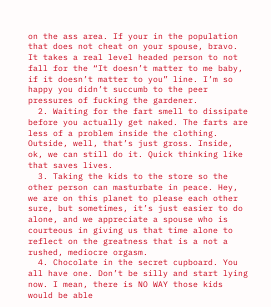on the ass area. If your in the population that does not cheat on your spouse, bravo. It takes a real level headed person to not fall for the “It doesn’t matter to me baby, if it doesn’t matter to you” line. I’m so happy you didn’t succumb to the peer pressures of fucking the gardener.
  2. Waiting for the fart smell to dissipate before you actually get naked. The farts are less of a problem inside the clothing. Outside, well, that’s just gross. Inside, ok, we can still do it. Quick thinking like that saves lives.
  3. Taking the kids to the store so the other person can masturbate in peace. Hey, we are on this planet to please each other sure, but sometimes, it’s just easier to do alone, and we appreciate a spouse who is courteous in giving us that time alone to reflect on the greatness that is a not a rushed, mediocre orgasm.
  4. Chocolate in the secret cupboard. You all have one. Don’t be silly and start lying now. I mean, there is NO WAY those kids would be able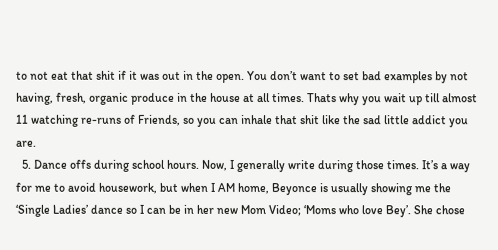to not eat that shit if it was out in the open. You don’t want to set bad examples by not having, fresh, organic produce in the house at all times. Thats why you wait up till almost 11 watching re-runs of Friends, so you can inhale that shit like the sad little addict you are.
  5. Dance offs during school hours. Now, I generally write during those times. It’s a way for me to avoid housework, but when I AM home, Beyonce is usually showing me the ‘Single Ladies’ dance so I can be in her new Mom Video; ‘Moms who love Bey’. She chose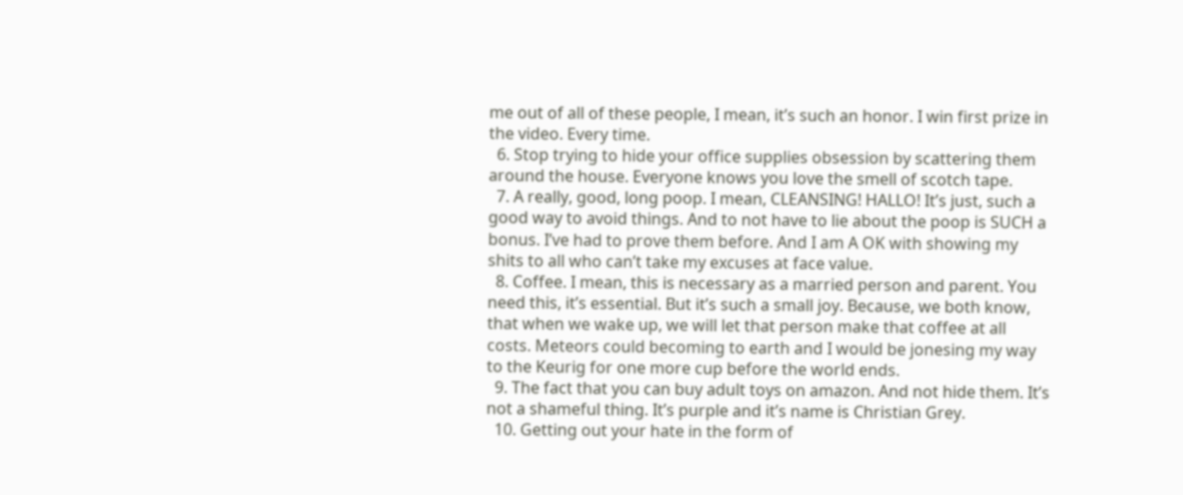me out of all of these people, I mean, it’s such an honor. I win first prize in the video. Every time.
  6. Stop trying to hide your office supplies obsession by scattering them around the house. Everyone knows you love the smell of scotch tape.
  7. A really, good, long poop. I mean, CLEANSING! HALLO! It’s just, such a good way to avoid things. And to not have to lie about the poop is SUCH a bonus. I’ve had to prove them before. And I am A OK with showing my shits to all who can’t take my excuses at face value.
  8. Coffee. I mean, this is necessary as a married person and parent. You need this, it’s essential. But it’s such a small joy. Because, we both know, that when we wake up, we will let that person make that coffee at all costs. Meteors could becoming to earth and I would be jonesing my way to the Keurig for one more cup before the world ends.
  9. The fact that you can buy adult toys on amazon. And not hide them. It’s not a shameful thing. It’s purple and it’s name is Christian Grey.
  10. Getting out your hate in the form of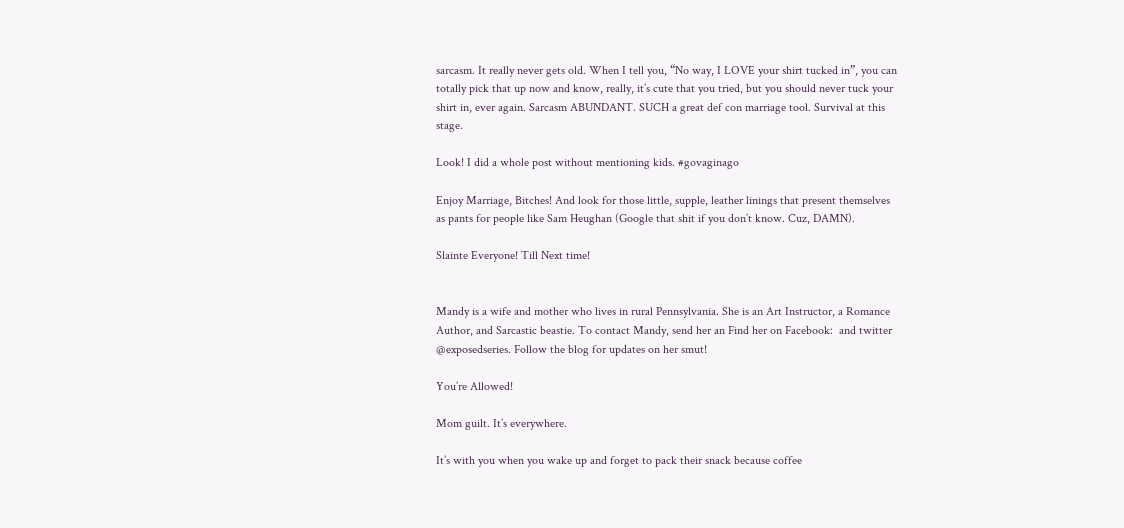sarcasm. It really never gets old. When I tell you, “No way, I LOVE your shirt tucked in”, you can totally pick that up now and know, really, it’s cute that you tried, but you should never tuck your shirt in, ever again. Sarcasm ABUNDANT. SUCH a great def con marriage tool. Survival at this stage.

Look! I did a whole post without mentioning kids. #govaginago

Enjoy Marriage, Bitches! And look for those little, supple, leather linings that present themselves as pants for people like Sam Heughan (Google that shit if you don’t know. Cuz, DAMN).

Slainte Everyone! Till Next time!


Mandy is a wife and mother who lives in rural Pennsylvania. She is an Art Instructor, a Romance Author, and Sarcastic beastie. To contact Mandy, send her an Find her on Facebook:  and twitter @exposedseries. Follow the blog for updates on her smut!

You’re Allowed!

Mom guilt. It’s everywhere.

It’s with you when you wake up and forget to pack their snack because coffee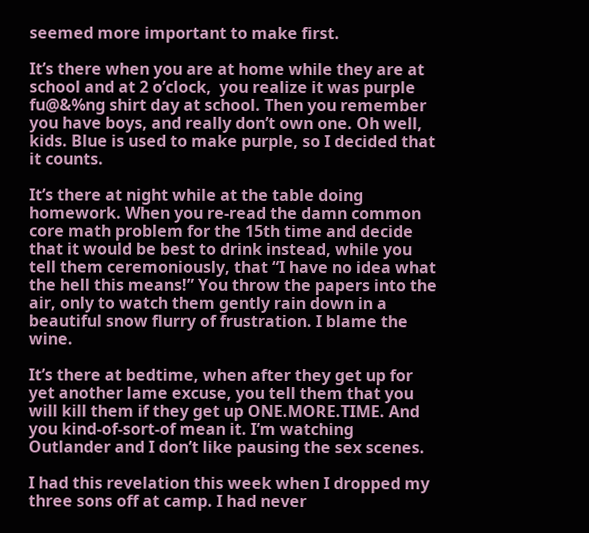seemed more important to make first.

It’s there when you are at home while they are at school and at 2 o’clock,  you realize it was purple fu@&%ng shirt day at school. Then you remember you have boys, and really don’t own one. Oh well, kids. Blue is used to make purple, so I decided that it counts.

It’s there at night while at the table doing homework. When you re-read the damn common core math problem for the 15th time and decide that it would be best to drink instead, while you tell them ceremoniously, that “I have no idea what the hell this means!” You throw the papers into the air, only to watch them gently rain down in a beautiful snow flurry of frustration. I blame the wine.

It’s there at bedtime, when after they get up for yet another lame excuse, you tell them that you will kill them if they get up ONE.MORE.TIME. And you kind-of-sort-of mean it. I’m watching Outlander and I don’t like pausing the sex scenes.

I had this revelation this week when I dropped my three sons off at camp. I had never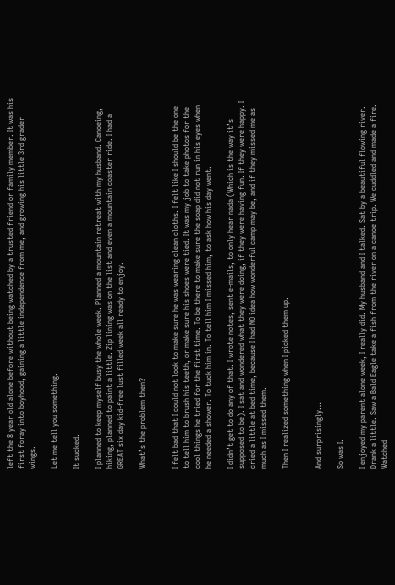left the 8 year old alone before without being watched by a trusted friend or family member. It was his first foray into boyhood, gaining a little independence from me, and growing his little 3rd grader wings.

Let me tell you something.

It sucked.

I planned to keep myself busy the whole week. Planned a mountain retreat with my husband. Canoeing, hiking, planned to paint a little. Zip lining was on the list and even a mountain coaster ride. I had a GREAT six day kid-free lust filled week all ready to enjoy.

What’s the problem then?


I felt bad that I could not look to make sure he was wearing clean cloths. I felt like I should be the one to tell him to brush his teeth, or make sure his shoes were tied. It was my job to take photos for the cool things he tried for the first time. To be there to make sure the soap did not run in his eyes when he needed a shower. To tuck him in. To tell him I missed him, to ask how his day went.

I didn’t get to do any of that. I wrote notes, sent e-mails, to only hear nada (Which is the way it’s supposed to be). I sat and wondered what they were doing, if they were having fun. If they were happy. I cried a little at bed time, because I had NO idea how wonderful camp may be, and if they missed me as much as I missed them.

Then I realized something when I picked them up.


And surprisingly…

So was I.

I enjoyed my parent alone week, I really did. My husband and I talked. Sat by a beautiful flowing river. Drank a little. Saw a Bald Eagle take a fish from the river on a canoe trip. We cuddled and made a fire. Watched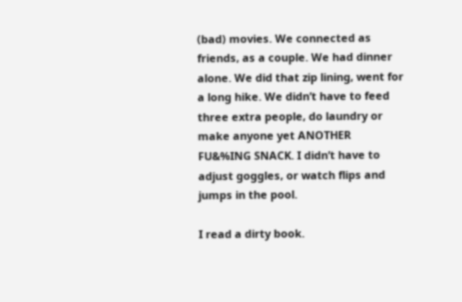(bad) movies. We connected as friends, as a couple. We had dinner alone. We did that zip lining, went for a long hike. We didn’t have to feed three extra people, do laundry or make anyone yet ANOTHER FU&%ING SNACK. I didn’t have to  adjust goggles, or watch flips and jumps in the pool.

I read a dirty book.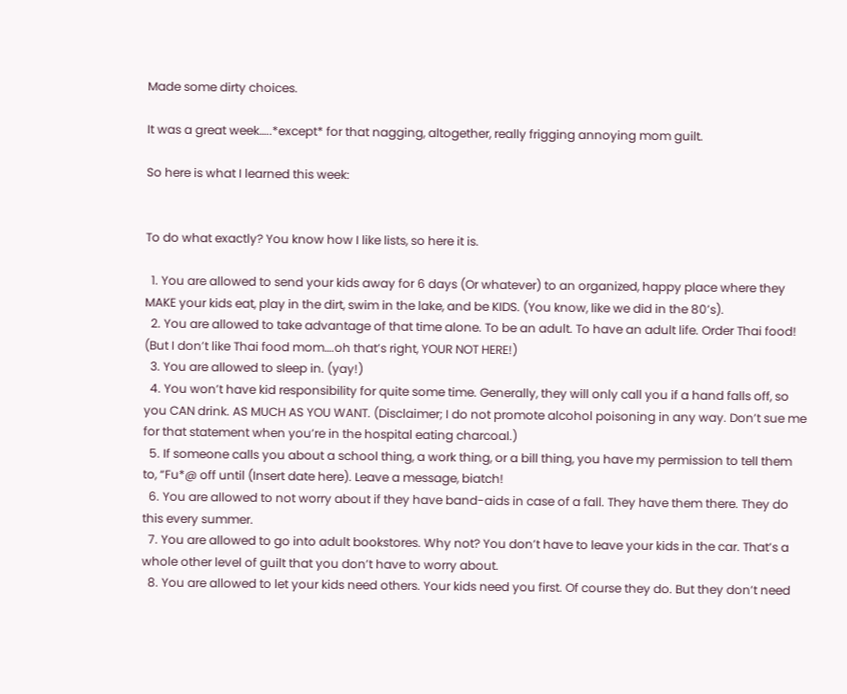Made some dirty choices.

It was a great week…..*except* for that nagging, altogether, really frigging annoying mom guilt.

So here is what I learned this week:


To do what exactly? You know how I like lists, so here it is.

  1. You are allowed to send your kids away for 6 days (Or whatever) to an organized, happy place where they MAKE your kids eat, play in the dirt, swim in the lake, and be KIDS. (You know, like we did in the 80’s).
  2. You are allowed to take advantage of that time alone. To be an adult. To have an adult life. Order Thai food! (But I don’t like Thai food mom….oh that’s right, YOUR NOT HERE!)
  3. You are allowed to sleep in. (yay!)
  4. You won’t have kid responsibility for quite some time. Generally, they will only call you if a hand falls off, so you CAN drink. AS MUCH AS YOU WANT. (Disclaimer; I do not promote alcohol poisoning in any way. Don’t sue me for that statement when you’re in the hospital eating charcoal.)
  5. If someone calls you about a school thing, a work thing, or a bill thing, you have my permission to tell them to, “Fu*@ off until (Insert date here). Leave a message, biatch!
  6. You are allowed to not worry about if they have band-aids in case of a fall. They have them there. They do this every summer.
  7. You are allowed to go into adult bookstores. Why not? You don’t have to leave your kids in the car. That’s a whole other level of guilt that you don’t have to worry about.
  8. You are allowed to let your kids need others. Your kids need you first. Of course they do. But they don’t need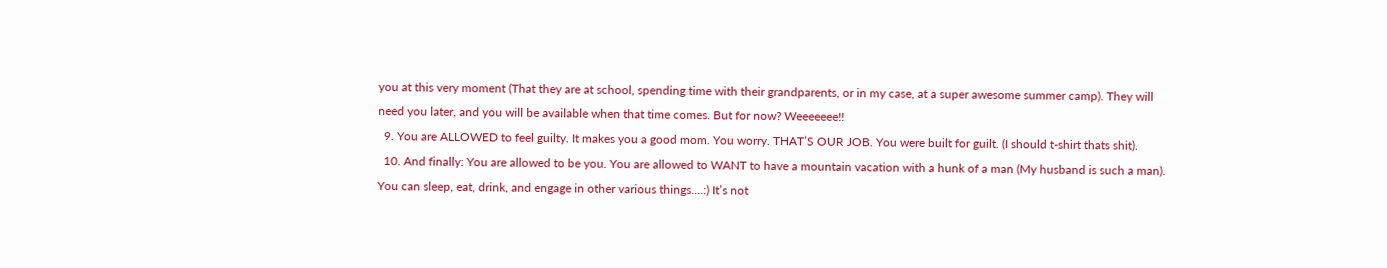you at this very moment (That they are at school, spending time with their grandparents, or in my case, at a super awesome summer camp). They will need you later, and you will be available when that time comes. But for now? Weeeeeee!!
  9. You are ALLOWED to feel guilty. It makes you a good mom. You worry. THAT’S OUR JOB. You were built for guilt. (I should t-shirt thats shit).
  10. And finally: You are allowed to be you. You are allowed to WANT to have a mountain vacation with a hunk of a man (My husband is such a man). You can sleep, eat, drink, and engage in other various things….:) It’s not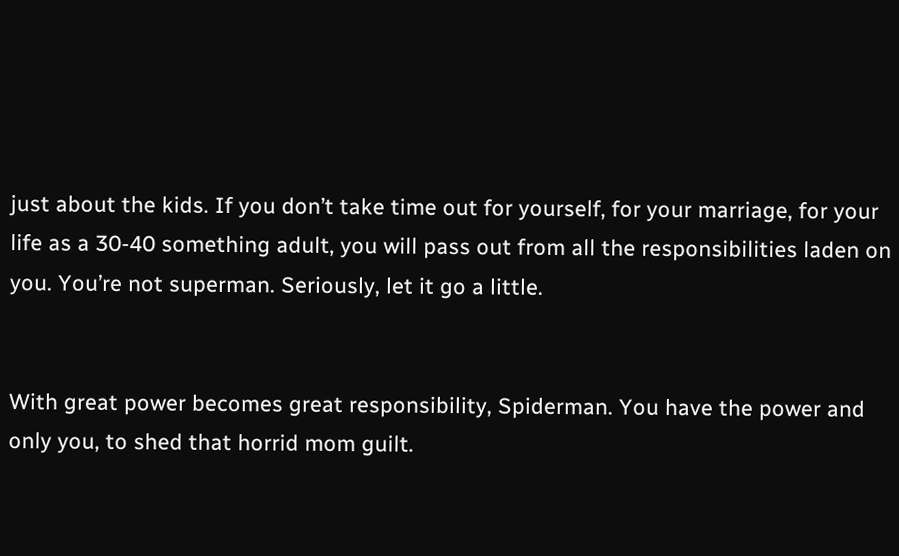just about the kids. If you don’t take time out for yourself, for your marriage, for your life as a 30-40 something adult, you will pass out from all the responsibilities laden on you. You’re not superman. Seriously, let it go a little.


With great power becomes great responsibility, Spiderman. You have the power and only you, to shed that horrid mom guilt.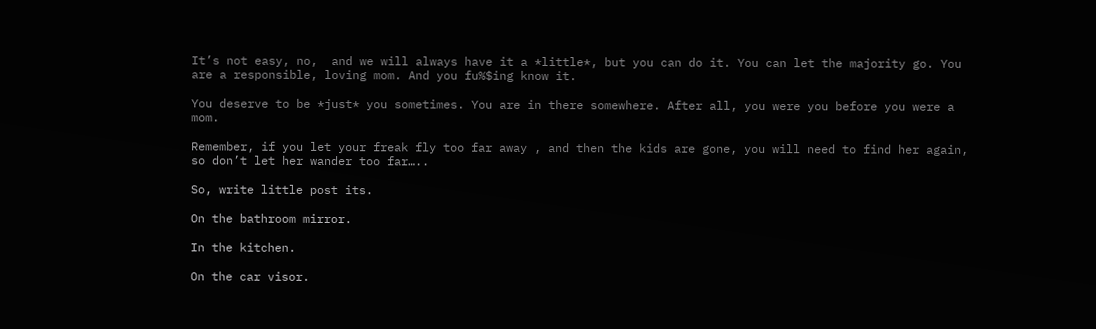It’s not easy, no,  and we will always have it a *little*, but you can do it. You can let the majority go. You are a responsible, loving mom. And you fu%$ing know it.

You deserve to be *just* you sometimes. You are in there somewhere. After all, you were you before you were a mom.

Remember, if you let your freak fly too far away , and then the kids are gone, you will need to find her again, so don’t let her wander too far…..

So, write little post its.

On the bathroom mirror.

In the kitchen.

On the car visor.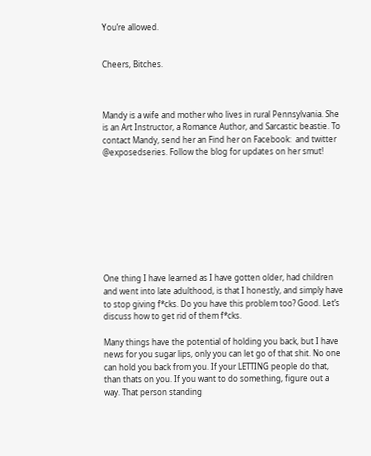You’re allowed.


Cheers, Bitches.



Mandy is a wife and mother who lives in rural Pennsylvania. She is an Art Instructor, a Romance Author, and Sarcastic beastie. To contact Mandy, send her an Find her on Facebook:  and twitter @exposedseries. Follow the blog for updates on her smut!









One thing I have learned as I have gotten older, had children and went into late adulthood, is that I honestly, and simply have to stop giving f*cks. Do you have this problem too? Good. Let’s discuss how to get rid of them f*cks.

Many things have the potential of holding you back, but I have news for you sugar lips, only you can let go of that shit. No one can hold you back from you. If your LETTING people do that, than thats on you. If you want to do something, figure out a way. That person standing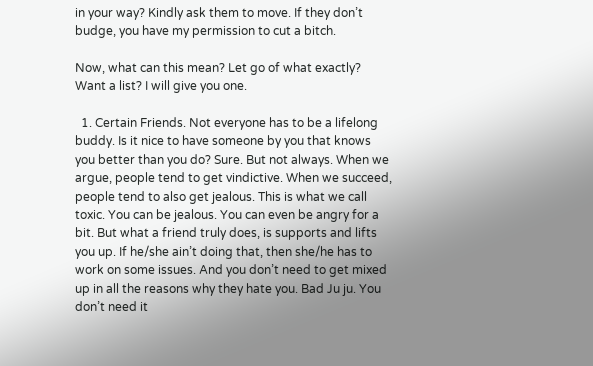in your way? Kindly ask them to move. If they don’t budge, you have my permission to cut a bitch.

Now, what can this mean? Let go of what exactly? Want a list? I will give you one.

  1. Certain Friends. Not everyone has to be a lifelong buddy. Is it nice to have someone by you that knows you better than you do? Sure. But not always. When we argue, people tend to get vindictive. When we succeed, people tend to also get jealous. This is what we call toxic. You can be jealous. You can even be angry for a bit. But what a friend truly does, is supports and lifts you up. If he/she ain’t doing that, then she/he has to work on some issues. And you don’t need to get mixed up in all the reasons why they hate you. Bad Ju ju. You don’t need it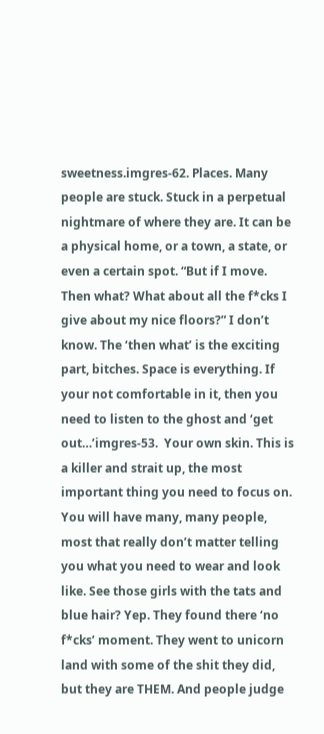sweetness.imgres-62. Places. Many people are stuck. Stuck in a perpetual nightmare of where they are. It can be a physical home, or a town, a state, or even a certain spot. “But if I move. Then what? What about all the f*cks I give about my nice floors?” I don’t know. The ‘then what’ is the exciting part, bitches. Space is everything. If your not comfortable in it, then you need to listen to the ghost and ‘get out…’imgres-53.  Your own skin. This is a killer and strait up, the most important thing you need to focus on. You will have many, many people, most that really don’t matter telling you what you need to wear and look like. See those girls with the tats and blue hair? Yep. They found there ‘no f*cks’ moment. They went to unicorn land with some of the shit they did, but they are THEM. And people judge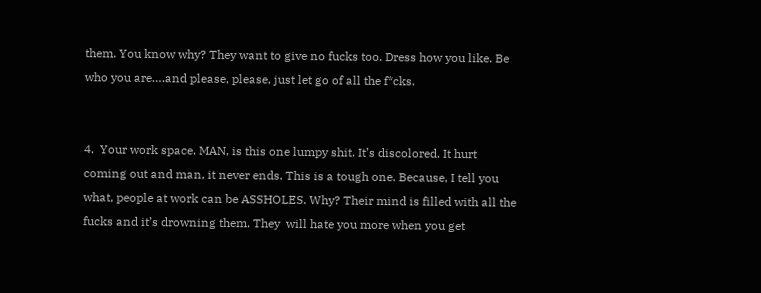them. You know why? They want to give no fucks too. Dress how you like. Be who you are….and please, please, just let go of all the f*cks.


4.  Your work space. MAN, is this one lumpy shit. It’s discolored. It hurt coming out and man, it never ends. This is a tough one. Because, I tell you what, people at work can be ASSHOLES. Why? Their mind is filled with all the fucks and it’s drowning them. They  will hate you more when you get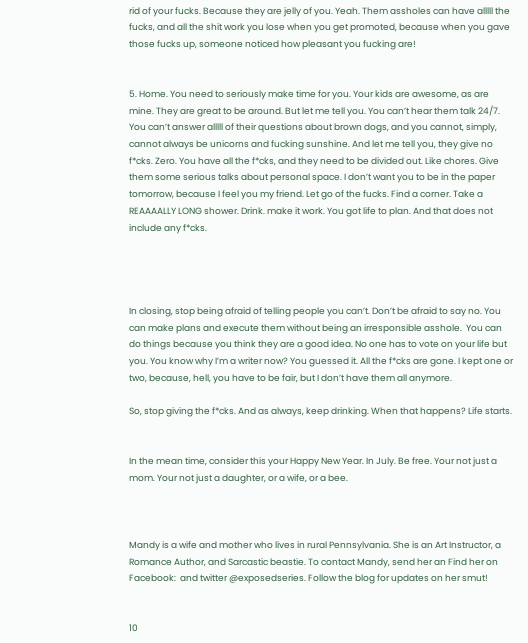rid of your fucks. Because they are jelly of you. Yeah. Them assholes can have alllll the fucks, and all the shit work you lose when you get promoted, because when you gave those fucks up, someone noticed how pleasant you fucking are!


5. Home. You need to seriously make time for you. Your kids are awesome, as are mine. They are great to be around. But let me tell you. You can’t hear them talk 24/7. You can’t answer alllll of their questions about brown dogs, and you cannot, simply, cannot always be unicorns and fucking sunshine. And let me tell you, they give no f*cks. Zero. You have all the f*cks, and they need to be divided out. Like chores. Give them some serious talks about personal space. I don’t want you to be in the paper tomorrow, because I feel you my friend. Let go of the fucks. Find a corner. Take a REAAAALLY LONG shower. Drink. make it work. You got life to plan. And that does not include any f*cks.




In closing, stop being afraid of telling people you can’t. Don’t be afraid to say no. You can make plans and execute them without being an irresponsible asshole.  You can do things because you think they are a good idea. No one has to vote on your life but you. You know why I’m a writer now? You guessed it. All the f*cks are gone. I kept one or two, because, hell, you have to be fair, but I don’t have them all anymore.

So, stop giving the f*cks. And as always, keep drinking. When that happens? Life starts.


In the mean time, consider this your Happy New Year. In July. Be free. Your not just a mom. Your not just a daughter, or a wife, or a bee.



Mandy is a wife and mother who lives in rural Pennsylvania. She is an Art Instructor, a Romance Author, and Sarcastic beastie. To contact Mandy, send her an Find her on Facebook:  and twitter @exposedseries. Follow the blog for updates on her smut!


10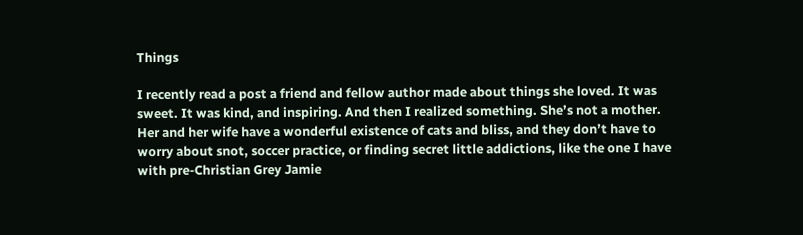Things

I recently read a post a friend and fellow author made about things she loved. It was sweet. It was kind, and inspiring. And then I realized something. She’s not a mother. Her and her wife have a wonderful existence of cats and bliss, and they don’t have to worry about snot, soccer practice, or finding secret little addictions, like the one I have with pre-Christian Grey Jamie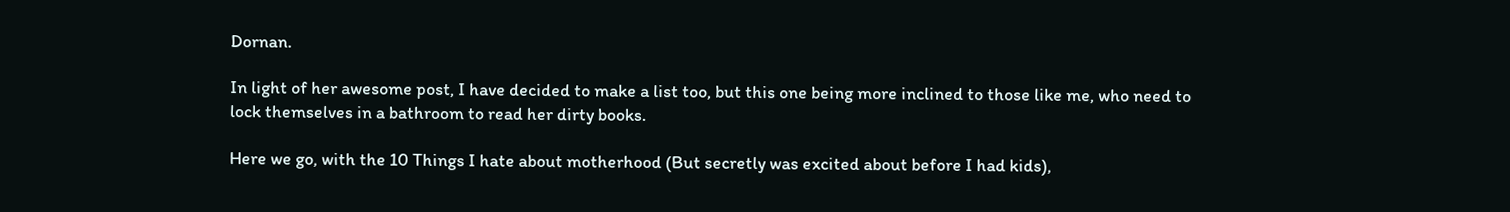Dornan.

In light of her awesome post, I have decided to make a list too, but this one being more inclined to those like me, who need to lock themselves in a bathroom to read her dirty books.

Here we go, with the 10 Things I hate about motherhood (But secretly was excited about before I had kids),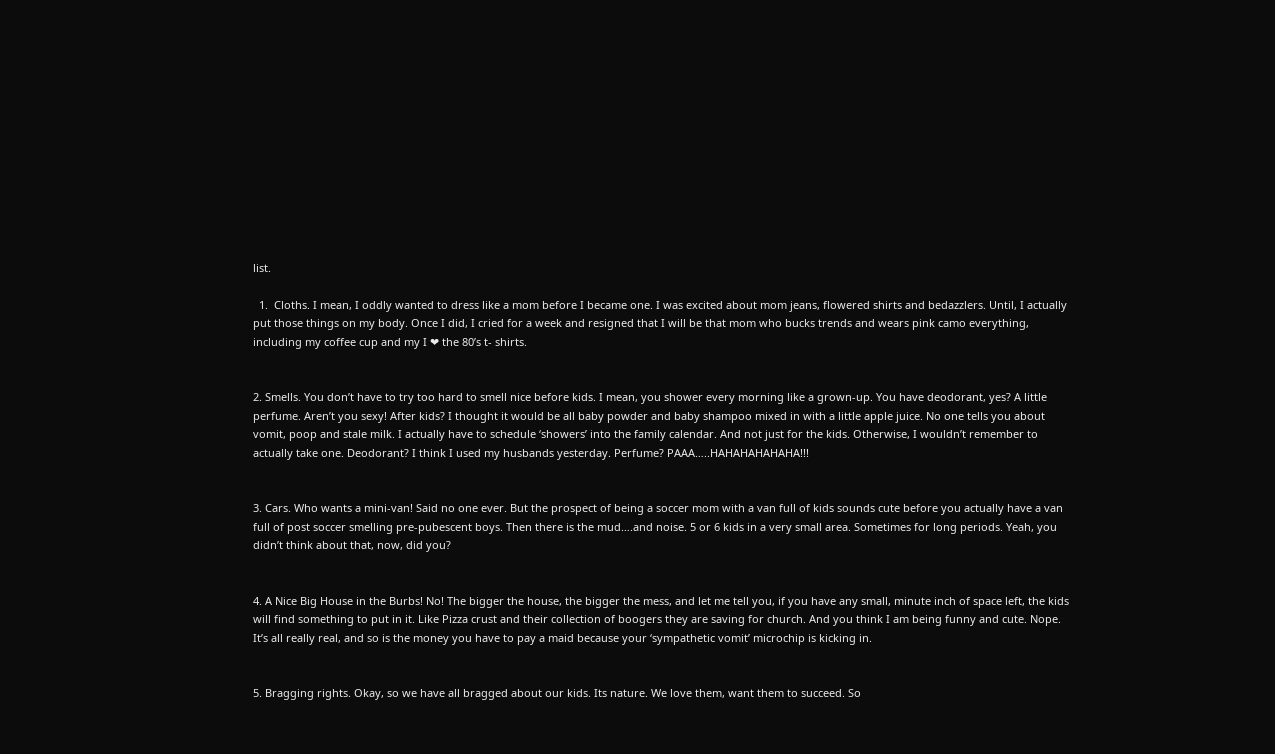list.

  1.  Cloths. I mean, I oddly wanted to dress like a mom before I became one. I was excited about mom jeans, flowered shirts and bedazzlers. Until, I actually put those things on my body. Once I did, I cried for a week and resigned that I will be that mom who bucks trends and wears pink camo everything, including my coffee cup and my I ❤ the 80’s t- shirts.


2. Smells. You don’t have to try too hard to smell nice before kids. I mean, you shower every morning like a grown-up. You have deodorant, yes? A little perfume. Aren’t you sexy! After kids? I thought it would be all baby powder and baby shampoo mixed in with a little apple juice. No one tells you about vomit, poop and stale milk. I actually have to schedule ‘showers’ into the family calendar. And not just for the kids. Otherwise, I wouldn’t remember to actually take one. Deodorant? I think I used my husbands yesterday. Perfume? PAAA…..HAHAHAHAHAHA!!!


3. Cars. Who wants a mini-van! Said no one ever. But the prospect of being a soccer mom with a van full of kids sounds cute before you actually have a van full of post soccer smelling pre-pubescent boys. Then there is the mud….and noise. 5 or 6 kids in a very small area. Sometimes for long periods. Yeah, you didn’t think about that, now, did you?


4. A Nice Big House in the Burbs! No! The bigger the house, the bigger the mess, and let me tell you, if you have any small, minute inch of space left, the kids will find something to put in it. Like Pizza crust and their collection of boogers they are saving for church. And you think I am being funny and cute. Nope. It’s all really real, and so is the money you have to pay a maid because your ‘sympathetic vomit’ microchip is kicking in.


5. Bragging rights. Okay, so we have all bragged about our kids. Its nature. We love them, want them to succeed. So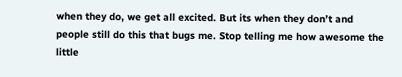when they do, we get all excited. But its when they don’t and people still do this that bugs me. Stop telling me how awesome the little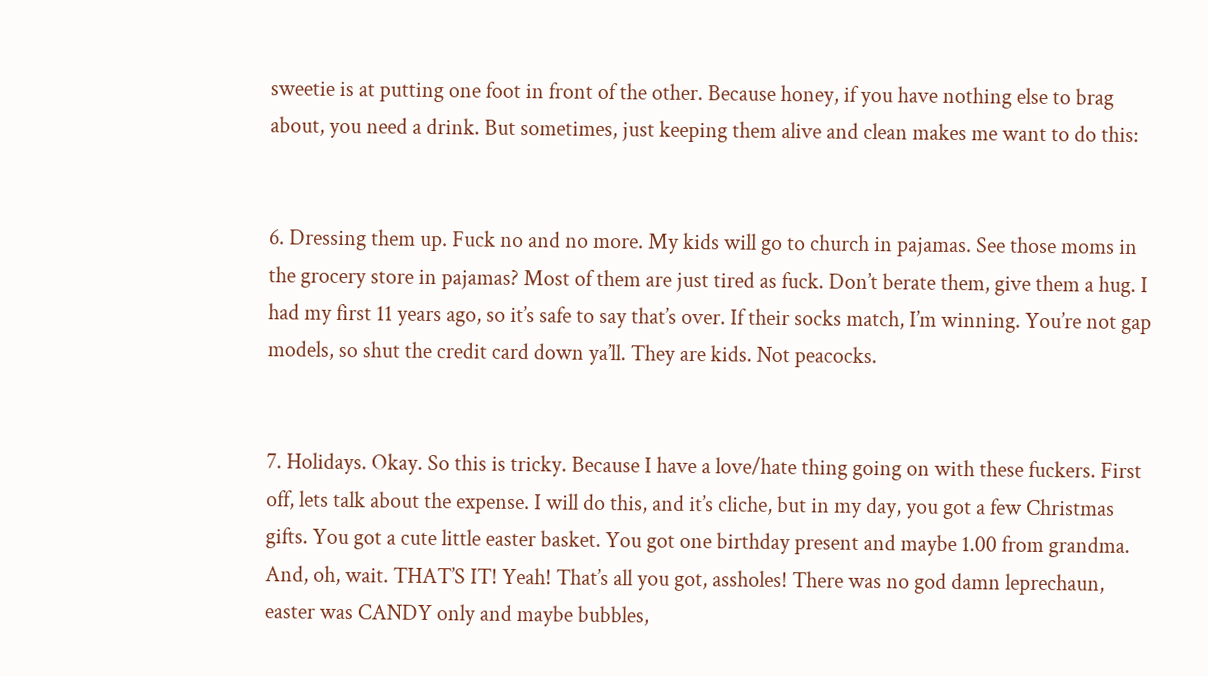sweetie is at putting one foot in front of the other. Because honey, if you have nothing else to brag about, you need a drink. But sometimes, just keeping them alive and clean makes me want to do this:


6. Dressing them up. Fuck no and no more. My kids will go to church in pajamas. See those moms in the grocery store in pajamas? Most of them are just tired as fuck. Don’t berate them, give them a hug. I had my first 11 years ago, so it’s safe to say that’s over. If their socks match, I’m winning. You’re not gap models, so shut the credit card down ya’ll. They are kids. Not peacocks.


7. Holidays. Okay. So this is tricky. Because I have a love/hate thing going on with these fuckers. First off, lets talk about the expense. I will do this, and it’s cliche, but in my day, you got a few Christmas gifts. You got a cute little easter basket. You got one birthday present and maybe 1.00 from grandma. And, oh, wait. THAT’S IT! Yeah! That’s all you got, assholes! There was no god damn leprechaun, easter was CANDY only and maybe bubbles,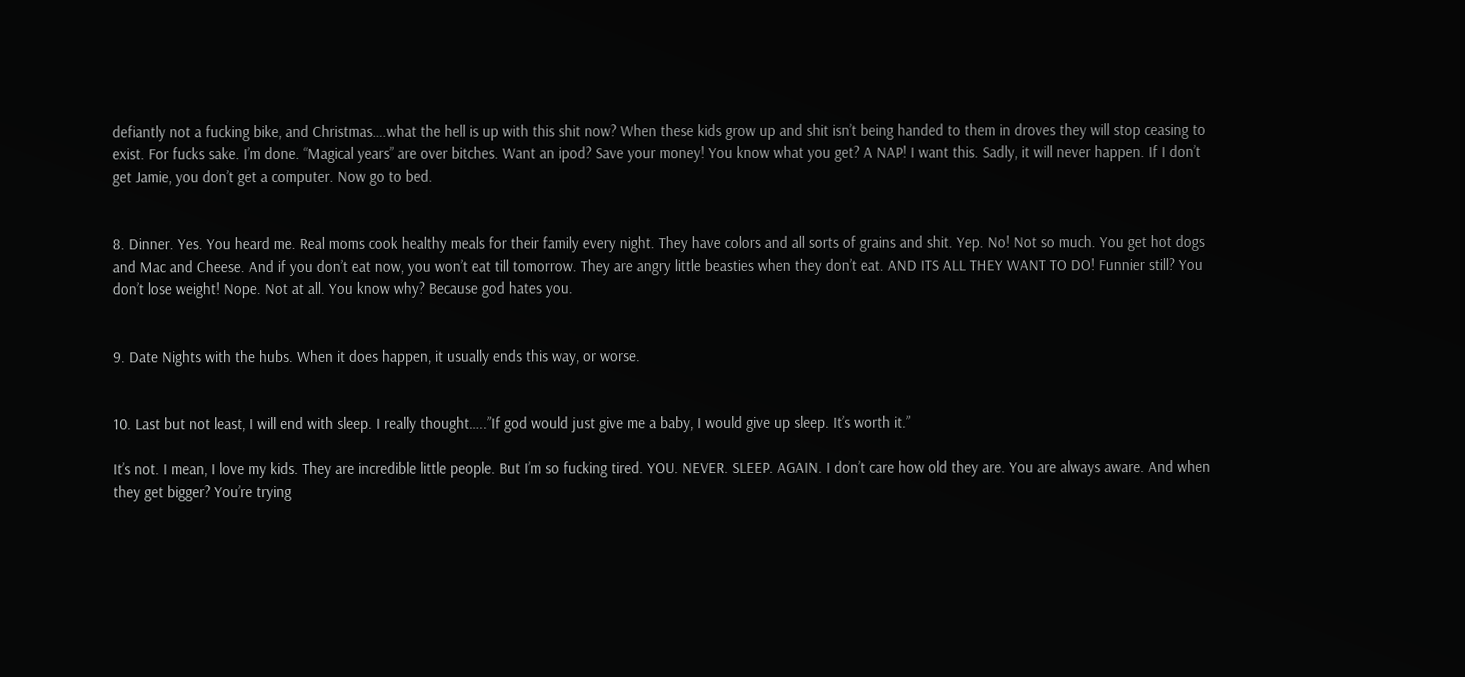defiantly not a fucking bike, and Christmas….what the hell is up with this shit now? When these kids grow up and shit isn’t being handed to them in droves they will stop ceasing to exist. For fucks sake. I’m done. “Magical years” are over bitches. Want an ipod? Save your money! You know what you get? A NAP! I want this. Sadly, it will never happen. If I don’t get Jamie, you don’t get a computer. Now go to bed.


8. Dinner. Yes. You heard me. Real moms cook healthy meals for their family every night. They have colors and all sorts of grains and shit. Yep. No! Not so much. You get hot dogs and Mac and Cheese. And if you don’t eat now, you won’t eat till tomorrow. They are angry little beasties when they don’t eat. AND ITS ALL THEY WANT TO DO! Funnier still? You don’t lose weight! Nope. Not at all. You know why? Because god hates you.


9. Date Nights with the hubs. When it does happen, it usually ends this way, or worse.


10. Last but not least, I will end with sleep. I really thought…..”If god would just give me a baby, I would give up sleep. It’s worth it.”

It’s not. I mean, I love my kids. They are incredible little people. But I’m so fucking tired. YOU. NEVER. SLEEP. AGAIN. I don’t care how old they are. You are always aware. And when they get bigger? You’re trying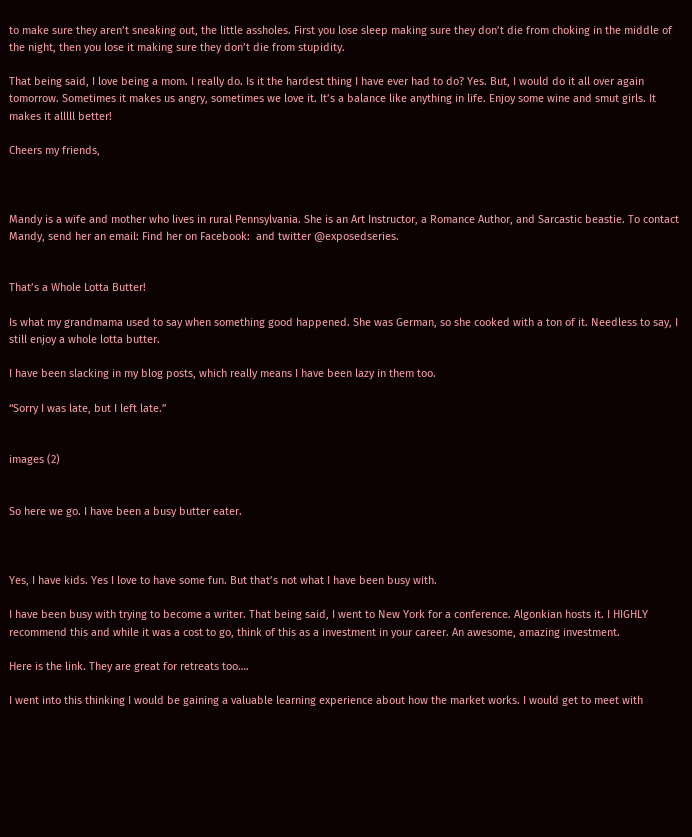to make sure they aren’t sneaking out, the little assholes. First you lose sleep making sure they don’t die from choking in the middle of the night, then you lose it making sure they don’t die from stupidity.

That being said, I love being a mom. I really do. Is it the hardest thing I have ever had to do? Yes. But, I would do it all over again tomorrow. Sometimes it makes us angry, sometimes we love it. It’s a balance like anything in life. Enjoy some wine and smut girls. It makes it alllll better!

Cheers my friends,



Mandy is a wife and mother who lives in rural Pennsylvania. She is an Art Instructor, a Romance Author, and Sarcastic beastie. To contact Mandy, send her an email: Find her on Facebook:  and twitter @exposedseries.


That’s a Whole Lotta Butter!

Is what my grandmama used to say when something good happened. She was German, so she cooked with a ton of it. Needless to say, I still enjoy a whole lotta butter.

I have been slacking in my blog posts, which really means I have been lazy in them too.

“Sorry I was late, but I left late.”


images (2)


So here we go. I have been a busy butter eater.



Yes, I have kids. Yes I love to have some fun. But that’s not what I have been busy with.

I have been busy with trying to become a writer. That being said, I went to New York for a conference. Algonkian hosts it. I HIGHLY recommend this and while it was a cost to go, think of this as a investment in your career. An awesome, amazing investment.

Here is the link. They are great for retreats too….

I went into this thinking I would be gaining a valuable learning experience about how the market works. I would get to meet with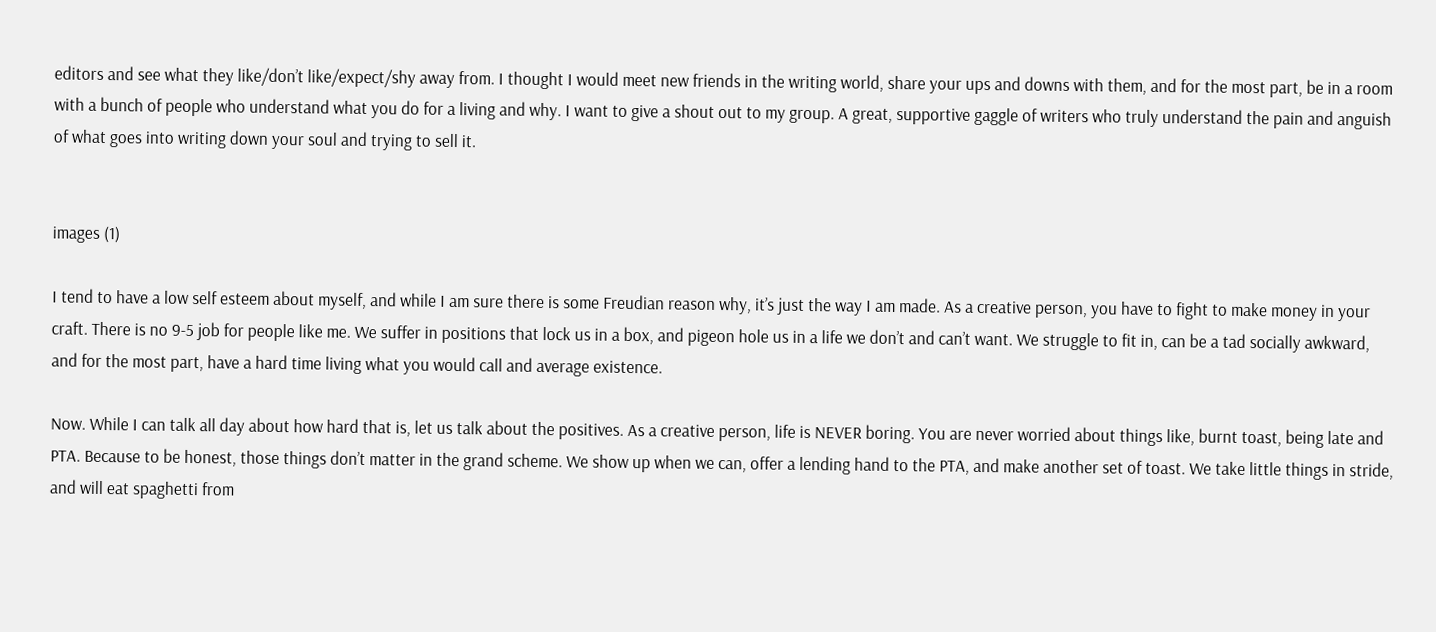editors and see what they like/don’t like/expect/shy away from. I thought I would meet new friends in the writing world, share your ups and downs with them, and for the most part, be in a room with a bunch of people who understand what you do for a living and why. I want to give a shout out to my group. A great, supportive gaggle of writers who truly understand the pain and anguish of what goes into writing down your soul and trying to sell it.


images (1)

I tend to have a low self esteem about myself, and while I am sure there is some Freudian reason why, it’s just the way I am made. As a creative person, you have to fight to make money in your craft. There is no 9-5 job for people like me. We suffer in positions that lock us in a box, and pigeon hole us in a life we don’t and can’t want. We struggle to fit in, can be a tad socially awkward, and for the most part, have a hard time living what you would call and average existence.

Now. While I can talk all day about how hard that is, let us talk about the positives. As a creative person, life is NEVER boring. You are never worried about things like, burnt toast, being late and PTA. Because to be honest, those things don’t matter in the grand scheme. We show up when we can, offer a lending hand to the PTA, and make another set of toast. We take little things in stride, and will eat spaghetti from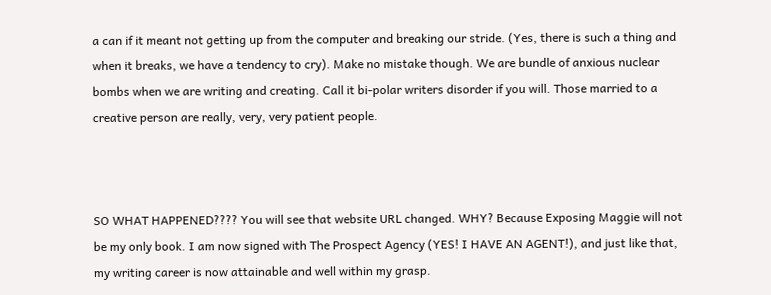a can if it meant not getting up from the computer and breaking our stride. (Yes, there is such a thing and when it breaks, we have a tendency to cry). Make no mistake though. We are bundle of anxious nuclear bombs when we are writing and creating. Call it bi-polar writers disorder if you will. Those married to a creative person are really, very, very patient people.



SO WHAT HAPPENED???? You will see that website URL changed. WHY? Because Exposing Maggie will not be my only book. I am now signed with The Prospect Agency (YES! I HAVE AN AGENT!), and just like that, my writing career is now attainable and well within my grasp.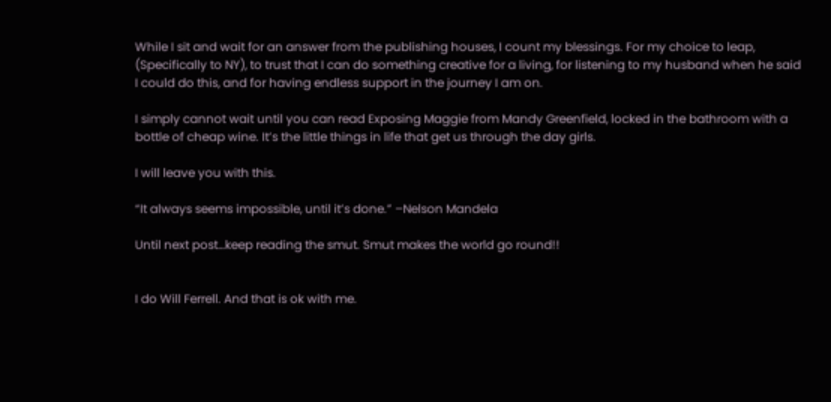While I sit and wait for an answer from the publishing houses, I count my blessings. For my choice to leap, (Specifically to NY), to trust that I can do something creative for a living, for listening to my husband when he said I could do this, and for having endless support in the journey I am on.

I simply cannot wait until you can read Exposing Maggie from Mandy Greenfield, locked in the bathroom with a bottle of cheap wine. It’s the little things in life that get us through the day girls.

I will leave you with this.

“It always seems impossible, until it’s done.” –Nelson Mandela

Until next post…keep reading the smut. Smut makes the world go round!!


I do Will Ferrell. And that is ok with me.